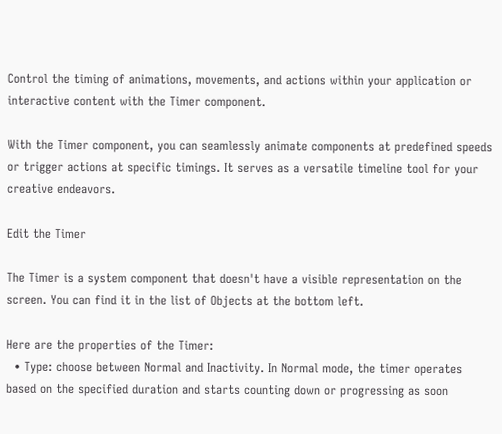Control the timing of animations, movements, and actions within your application or interactive content with the Timer component.

With the Timer component, you can seamlessly animate components at predefined speeds or trigger actions at specific timings. It serves as a versatile timeline tool for your creative endeavors.

Edit the Timer

The Timer is a system component that doesn't have a visible representation on the screen. You can find it in the list of Objects at the bottom left.

Here are the properties of the Timer:
  • Type: choose between Normal and Inactivity. In Normal mode, the timer operates based on the specified duration and starts counting down or progressing as soon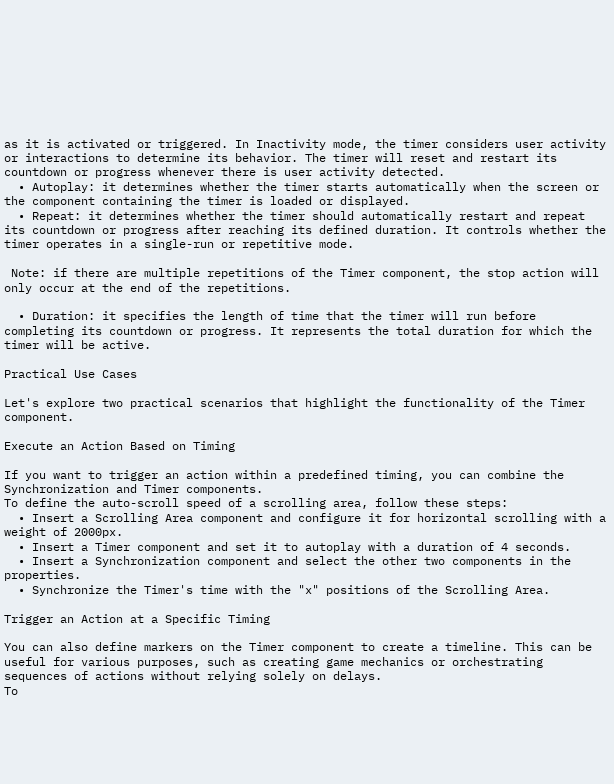as it is activated or triggered. In Inactivity mode, the timer considers user activity or interactions to determine its behavior. The timer will reset and restart its countdown or progress whenever there is user activity detected.
  • Autoplay: it determines whether the timer starts automatically when the screen or the component containing the timer is loaded or displayed.
  • Repeat: it determines whether the timer should automatically restart and repeat its countdown or progress after reaching its defined duration. It controls whether the timer operates in a single-run or repetitive mode.

 Note: if there are multiple repetitions of the Timer component, the stop action will only occur at the end of the repetitions.

  • Duration: it specifies the length of time that the timer will run before completing its countdown or progress. It represents the total duration for which the timer will be active.

Practical Use Cases

Let's explore two practical scenarios that highlight the functionality of the Timer component.

Execute an Action Based on Timing

If you want to trigger an action within a predefined timing, you can combine the Synchronization and Timer components.
To define the auto-scroll speed of a scrolling area, follow these steps:
  • Insert a Scrolling Area component and configure it for horizontal scrolling with a weight of 2000px.
  • Insert a Timer component and set it to autoplay with a duration of 4 seconds.
  • Insert a Synchronization component and select the other two components in the properties.
  • Synchronize the Timer's time with the "x" positions of the Scrolling Area.

Trigger an Action at a Specific Timing

You can also define markers on the Timer component to create a timeline. This can be useful for various purposes, such as creating game mechanics or orchestrating sequences of actions without relying solely on delays.
To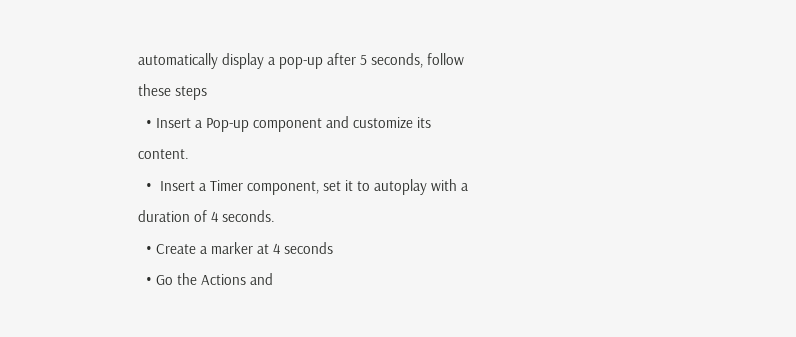automatically display a pop-up after 5 seconds, follow these steps
  • Insert a Pop-up component and customize its content.
  •  Insert a Timer component, set it to autoplay with a duration of 4 seconds.
  • Create a marker at 4 seconds
  • Go the Actions and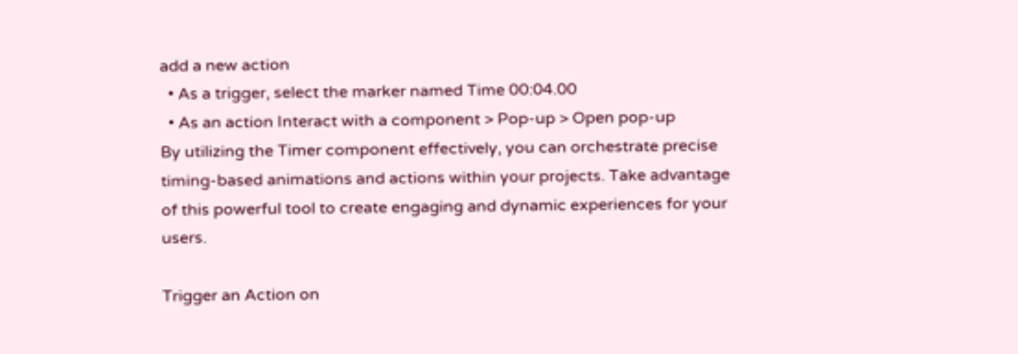add a new action
  • As a trigger, select the marker named Time 00:04.00
  • As an action Interact with a component > Pop-up > Open pop-up
By utilizing the Timer component effectively, you can orchestrate precise timing-based animations and actions within your projects. Take advantage of this powerful tool to create engaging and dynamic experiences for your users.

Trigger an Action on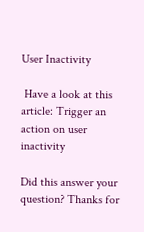User Inactivity

 Have a look at this article: Trigger an action on user inactivity

Did this answer your question? Thanks for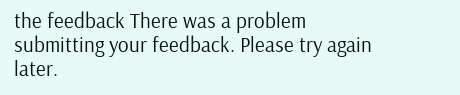the feedback There was a problem submitting your feedback. Please try again later.